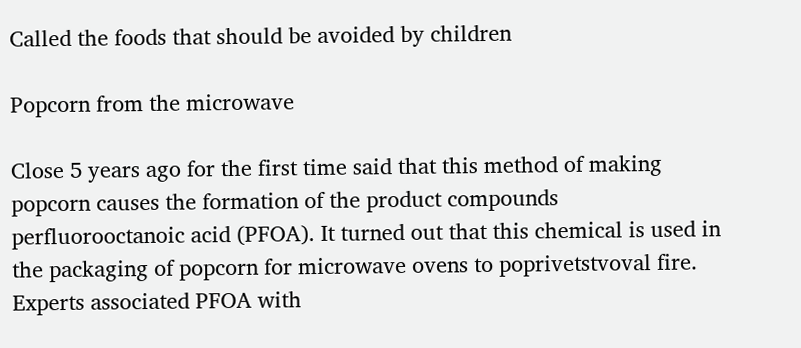Called the foods that should be avoided by children

Popcorn from the microwave

Close 5 years ago for the first time said that this method of making popcorn causes the formation of the product compounds perfluorooctanoic acid (PFOA). It turned out that this chemical is used in the packaging of popcorn for microwave ovens to poprivetstvoval fire. Experts associated PFOA with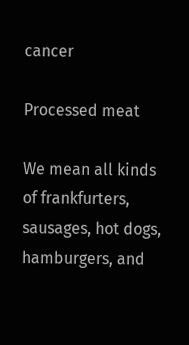cancer

Processed meat

We mean all kinds of frankfurters, sausages, hot dogs, hamburgers, and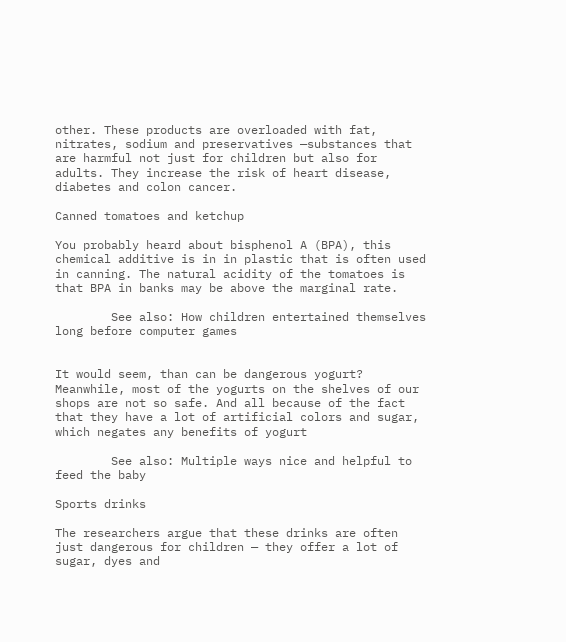other. These products are overloaded with fat, nitrates, sodium and preservatives —substances that are harmful not just for children but also for adults. They increase the risk of heart disease, diabetes and colon cancer.

Canned tomatoes and ketchup

You probably heard about bisphenol A (BPA), this chemical additive is in in plastic that is often used in canning. The natural acidity of the tomatoes is that BPA in banks may be above the marginal rate.

        See also: How children entertained themselves long before computer games


It would seem, than can be dangerous yogurt? Meanwhile, most of the yogurts on the shelves of our shops are not so safe. And all because of the fact that they have a lot of artificial colors and sugar, which negates any benefits of yogurt

        See also: Multiple ways nice and helpful to feed the baby

Sports drinks

The researchers argue that these drinks are often just dangerous for children — they offer a lot of sugar, dyes and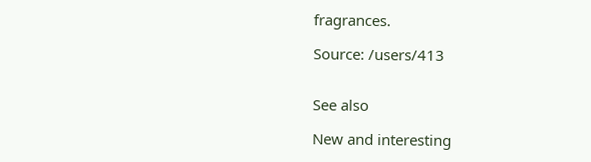fragrances.

Source: /users/413


See also

New and interesting